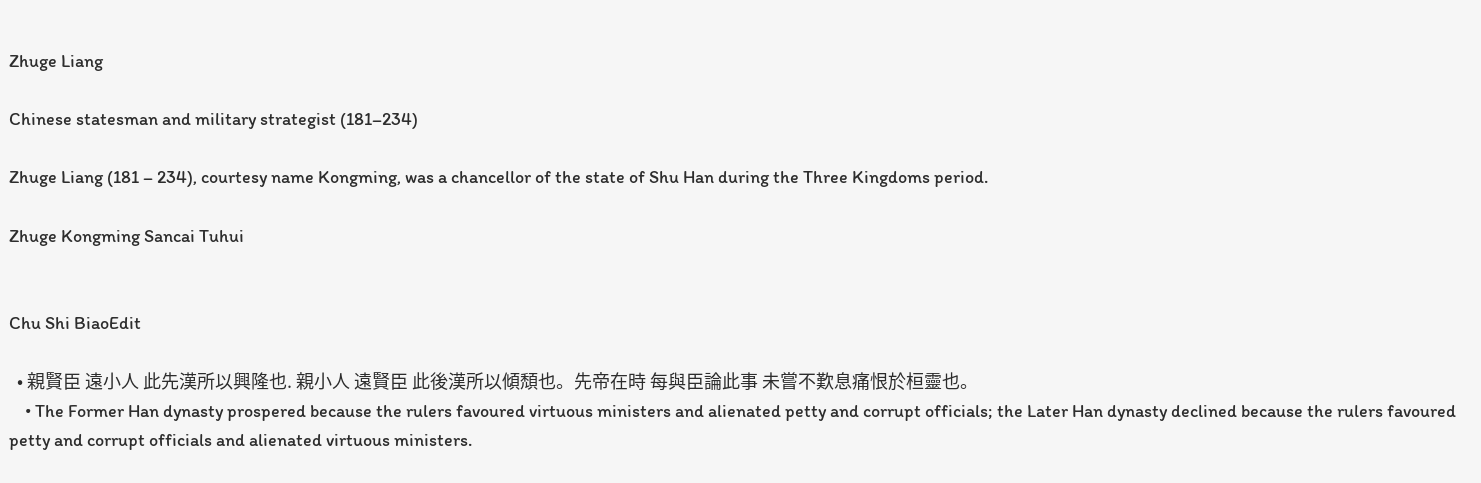Zhuge Liang

Chinese statesman and military strategist (181–234)

Zhuge Liang (181 – 234), courtesy name Kongming, was a chancellor of the state of Shu Han during the Three Kingdoms period.

Zhuge Kongming Sancai Tuhui


Chu Shi BiaoEdit

  • 親賢臣 遠小人 此先漢所以興隆也. 親小人 遠賢臣 此後漢所以傾頹也。先帝在時 每與臣論此事 未嘗不歎息痛恨於桓靈也。
    • The Former Han dynasty prospered because the rulers favoured virtuous ministers and alienated petty and corrupt officials; the Later Han dynasty declined because the rulers favoured petty and corrupt officials and alienated virtuous ministers.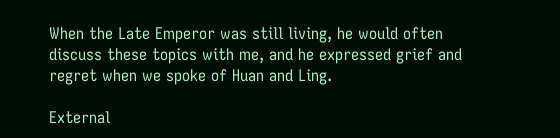When the Late Emperor was still living, he would often discuss these topics with me, and he expressed grief and regret when we spoke of Huan and Ling.

External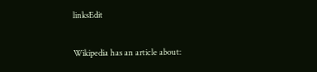linksEdit

Wikipedia has an article about: